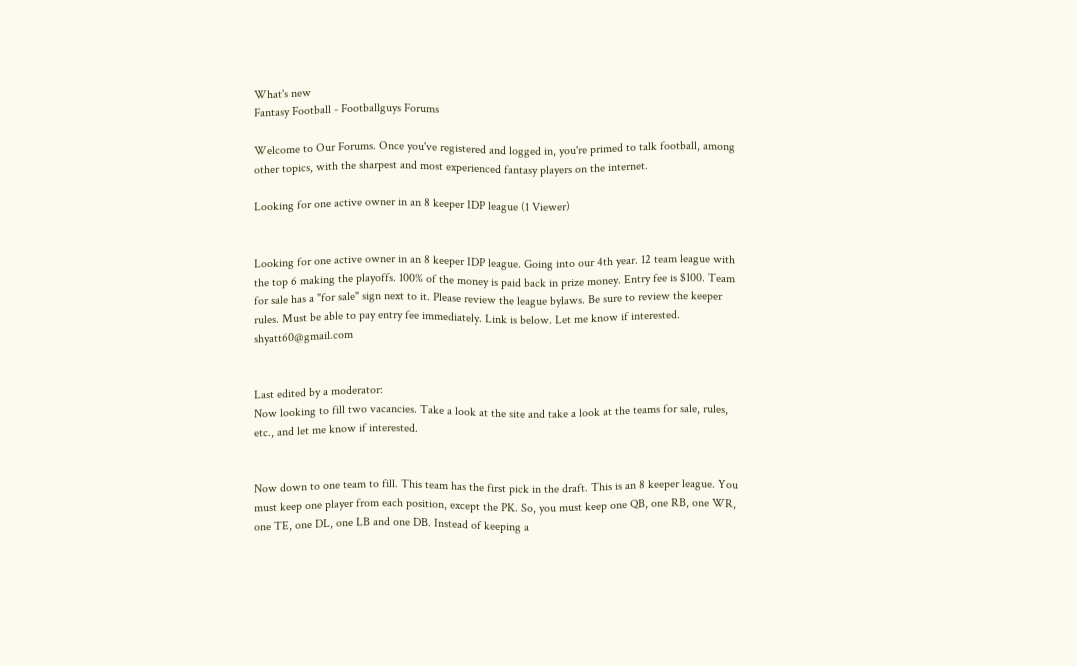What's new
Fantasy Football - Footballguys Forums

Welcome to Our Forums. Once you've registered and logged in, you're primed to talk football, among other topics, with the sharpest and most experienced fantasy players on the internet.

Looking for one active owner in an 8 keeper IDP league (1 Viewer)


Looking for one active owner in an 8 keeper IDP league. Going into our 4th year. 12 team league with the top 6 making the playoffs. 100% of the money is paid back in prize money. Entry fee is $100. Team for sale has a "for sale" sign next to it. Please review the league bylaws. Be sure to review the keeper rules. Must be able to pay entry fee immediately. Link is below. Let me know if interested. shyatt60@gmail.com


Last edited by a moderator:
Now looking to fill two vacancies. Take a look at the site and take a look at the teams for sale, rules, etc., and let me know if interested.


Now down to one team to fill. This team has the first pick in the draft. This is an 8 keeper league. You must keep one player from each position, except the PK. So, you must keep one QB, one RB, one WR, one TE, one DL, one LB and one DB. Instead of keeping a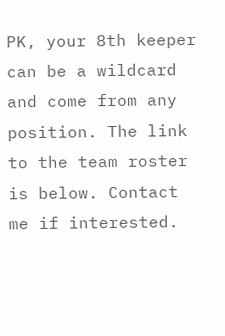PK, your 8th keeper can be a wildcard and come from any position. The link to the team roster is below. Contact me if interested.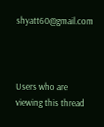shyatt60@gmail.com



Users who are viewing this thread